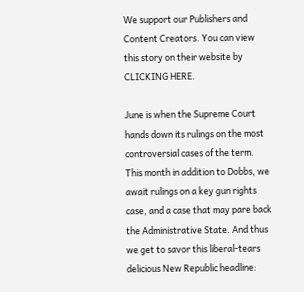We support our Publishers and Content Creators. You can view this story on their website by CLICKING HERE.

June is when the Supreme Court hands down its rulings on the most controversial cases of the term. This month in addition to Dobbs, we await rulings on a key gun rights case, and a case that may pare back the Administrative State. And thus we get to savor this liberal-tears delicious New Republic headline: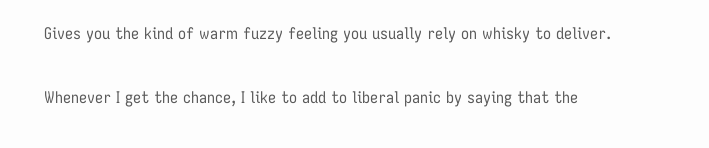Gives you the kind of warm fuzzy feeling you usually rely on whisky to deliver.

Whenever I get the chance, I like to add to liberal panic by saying that the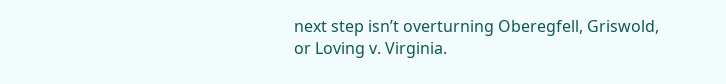next step isn’t overturning Oberegfell, Griswold, or Loving v. Virginia.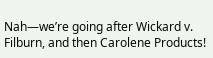Nah—we’re going after Wickard v. Filburn, and then Carolene Products!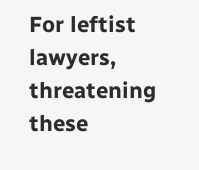For leftist lawyers, threatening these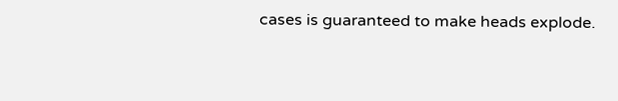cases is guaranteed to make heads explode.